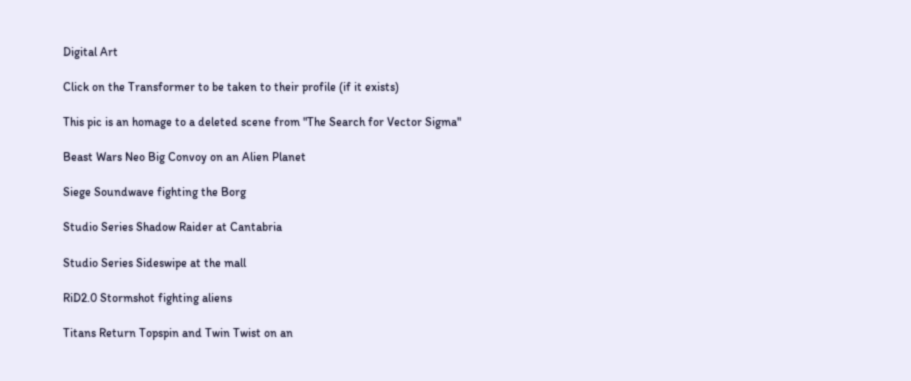Digital Art

Click on the Transformer to be taken to their profile (if it exists)

This pic is an homage to a deleted scene from "The Search for Vector Sigma"

Beast Wars Neo Big Convoy on an Alien Planet

Siege Soundwave fighting the Borg

Studio Series Shadow Raider at Cantabria

Studio Series Sideswipe at the mall

RiD2.0 Stormshot fighting aliens

Titans Return Topspin and Twin Twist on an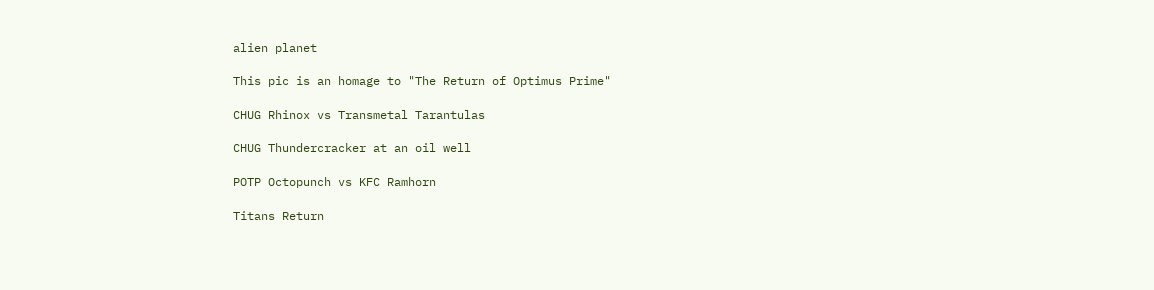alien planet

This pic is an homage to "The Return of Optimus Prime"

CHUG Rhinox vs Transmetal Tarantulas

CHUG Thundercracker at an oil well

POTP Octopunch vs KFC Ramhorn

Titans Return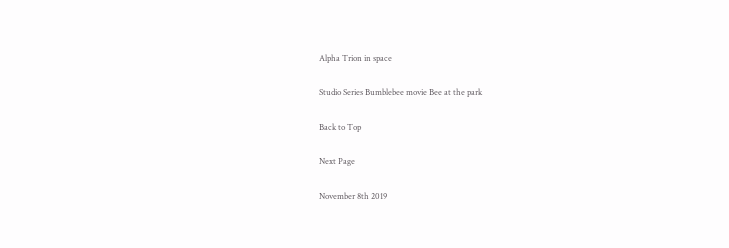Alpha Trion in space

Studio Series Bumblebee movie Bee at the park

Back to Top

Next Page

November 8th 2019